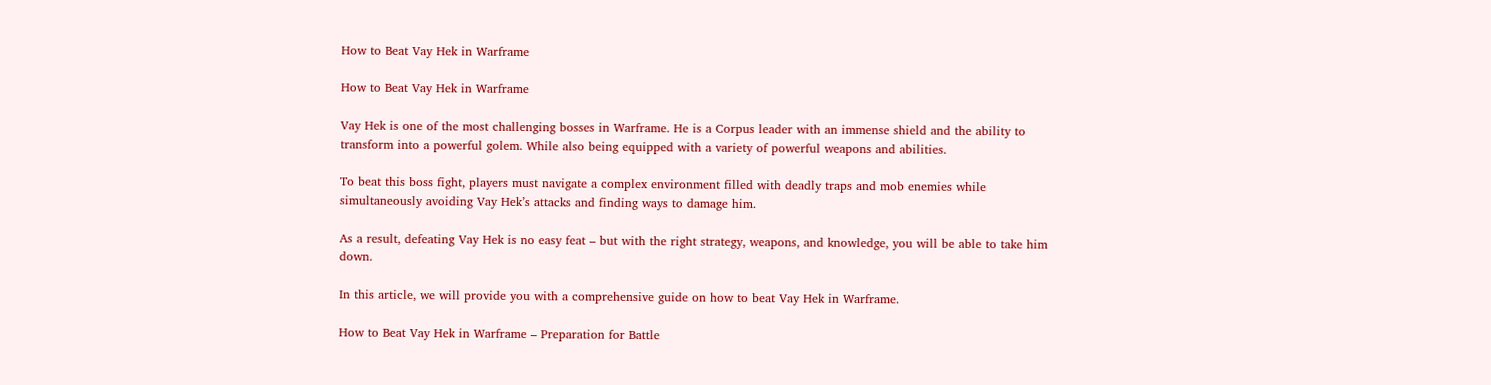How to Beat Vay Hek in Warframe

How to Beat Vay Hek in Warframe

Vay Hek is one of the most challenging bosses in Warframe. He is a Corpus leader with an immense shield and the ability to transform into a powerful golem. While also being equipped with a variety of powerful weapons and abilities.

To beat this boss fight, players must navigate a complex environment filled with deadly traps and mob enemies while simultaneously avoiding Vay Hek’s attacks and finding ways to damage him.

As a result, defeating Vay Hek is no easy feat – but with the right strategy, weapons, and knowledge, you will be able to take him down.

In this article, we will provide you with a comprehensive guide on how to beat Vay Hek in Warframe.

How to Beat Vay Hek in Warframe – Preparation for Battle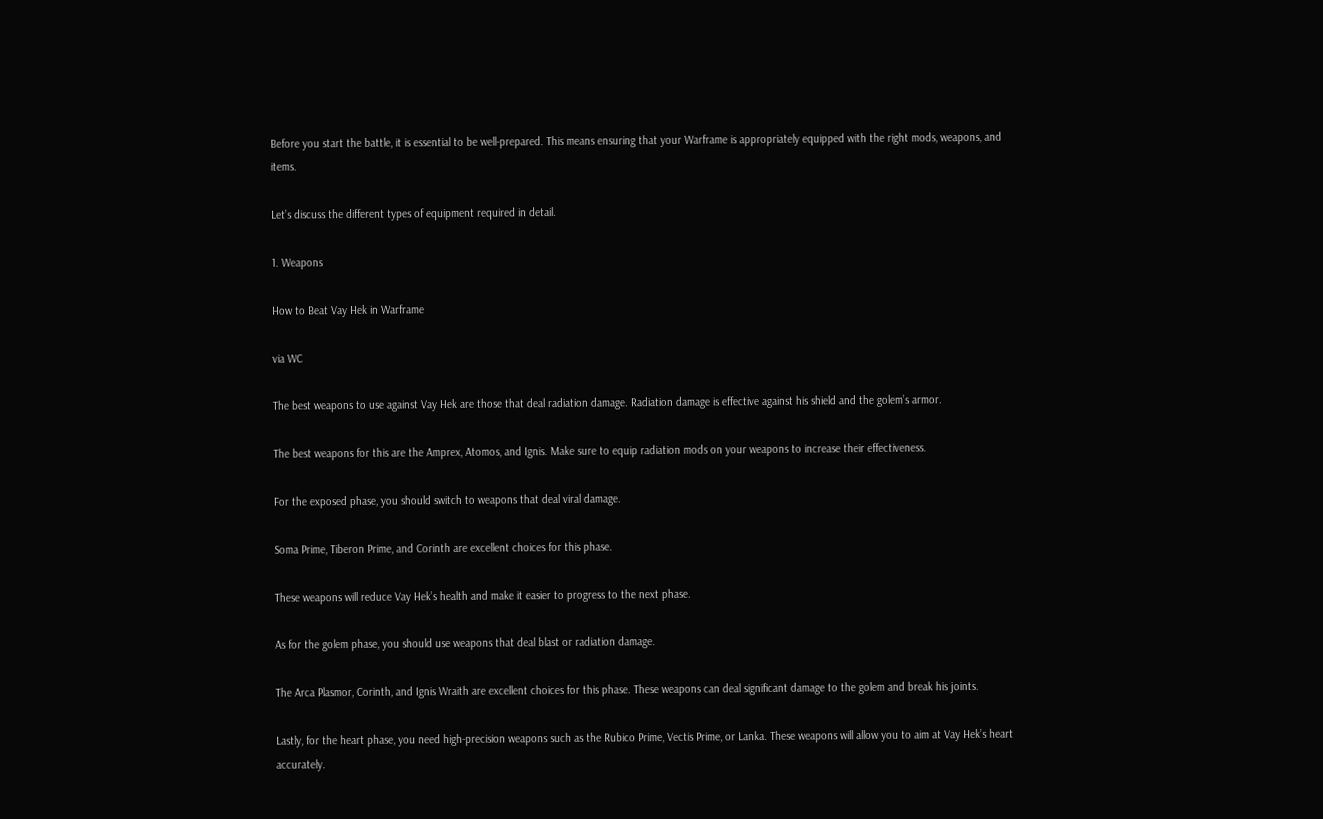Before you start the battle, it is essential to be well-prepared. This means ensuring that your Warframe is appropriately equipped with the right mods, weapons, and items.

Let’s discuss the different types of equipment required in detail.

1. Weapons

How to Beat Vay Hek in Warframe

via WC

The best weapons to use against Vay Hek are those that deal radiation damage. Radiation damage is effective against his shield and the golem’s armor.

The best weapons for this are the Amprex, Atomos, and Ignis. Make sure to equip radiation mods on your weapons to increase their effectiveness.

For the exposed phase, you should switch to weapons that deal viral damage.

Soma Prime, Tiberon Prime, and Corinth are excellent choices for this phase.

These weapons will reduce Vay Hek’s health and make it easier to progress to the next phase.

As for the golem phase, you should use weapons that deal blast or radiation damage.

The Arca Plasmor, Corinth, and Ignis Wraith are excellent choices for this phase. These weapons can deal significant damage to the golem and break his joints.

Lastly, for the heart phase, you need high-precision weapons such as the Rubico Prime, Vectis Prime, or Lanka. These weapons will allow you to aim at Vay Hek’s heart accurately.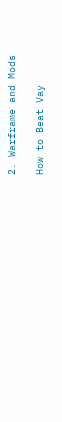2. Warframe and Mods

How to Beat Vay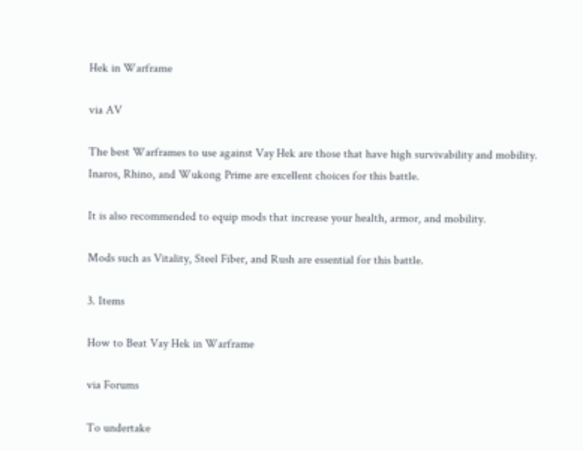Hek in Warframe

via AV

The best Warframes to use against Vay Hek are those that have high survivability and mobility. Inaros, Rhino, and Wukong Prime are excellent choices for this battle.

It is also recommended to equip mods that increase your health, armor, and mobility.

Mods such as Vitality, Steel Fiber, and Rush are essential for this battle.

3. Items

How to Beat Vay Hek in Warframe

via Forums

To undertake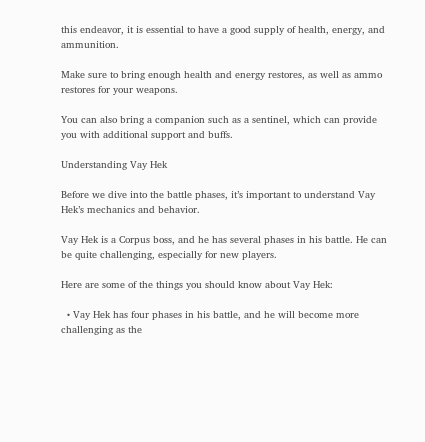this endeavor, it is essential to have a good supply of health, energy, and ammunition.

Make sure to bring enough health and energy restores, as well as ammo restores for your weapons.

You can also bring a companion such as a sentinel, which can provide you with additional support and buffs.

Understanding Vay Hek

Before we dive into the battle phases, it’s important to understand Vay Hek’s mechanics and behavior.

Vay Hek is a Corpus boss, and he has several phases in his battle. He can be quite challenging, especially for new players.

Here are some of the things you should know about Vay Hek:

  • Vay Hek has four phases in his battle, and he will become more challenging as the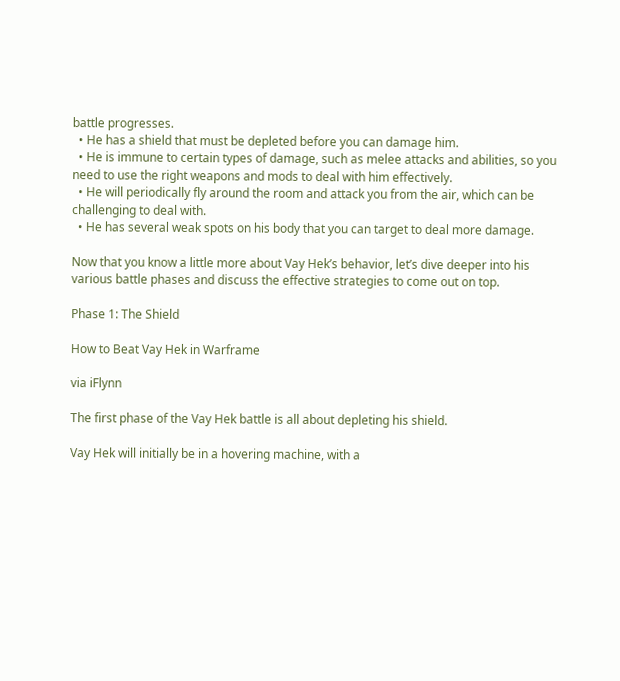battle progresses.
  • He has a shield that must be depleted before you can damage him.
  • He is immune to certain types of damage, such as melee attacks and abilities, so you need to use the right weapons and mods to deal with him effectively.
  • He will periodically fly around the room and attack you from the air, which can be challenging to deal with.
  • He has several weak spots on his body that you can target to deal more damage.

Now that you know a little more about Vay Hek’s behavior, let’s dive deeper into his various battle phases and discuss the effective strategies to come out on top.

Phase 1: The Shield

How to Beat Vay Hek in Warframe

via iFlynn

The first phase of the Vay Hek battle is all about depleting his shield.

Vay Hek will initially be in a hovering machine, with a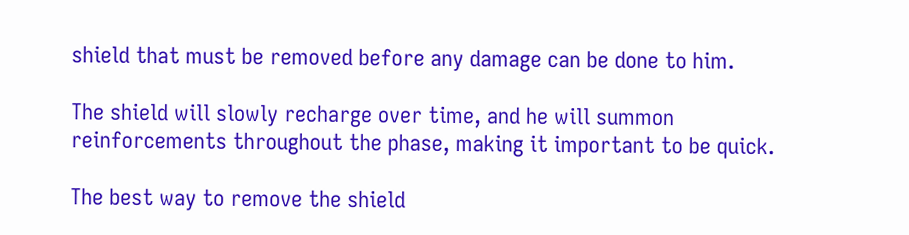shield that must be removed before any damage can be done to him.

The shield will slowly recharge over time, and he will summon reinforcements throughout the phase, making it important to be quick.

The best way to remove the shield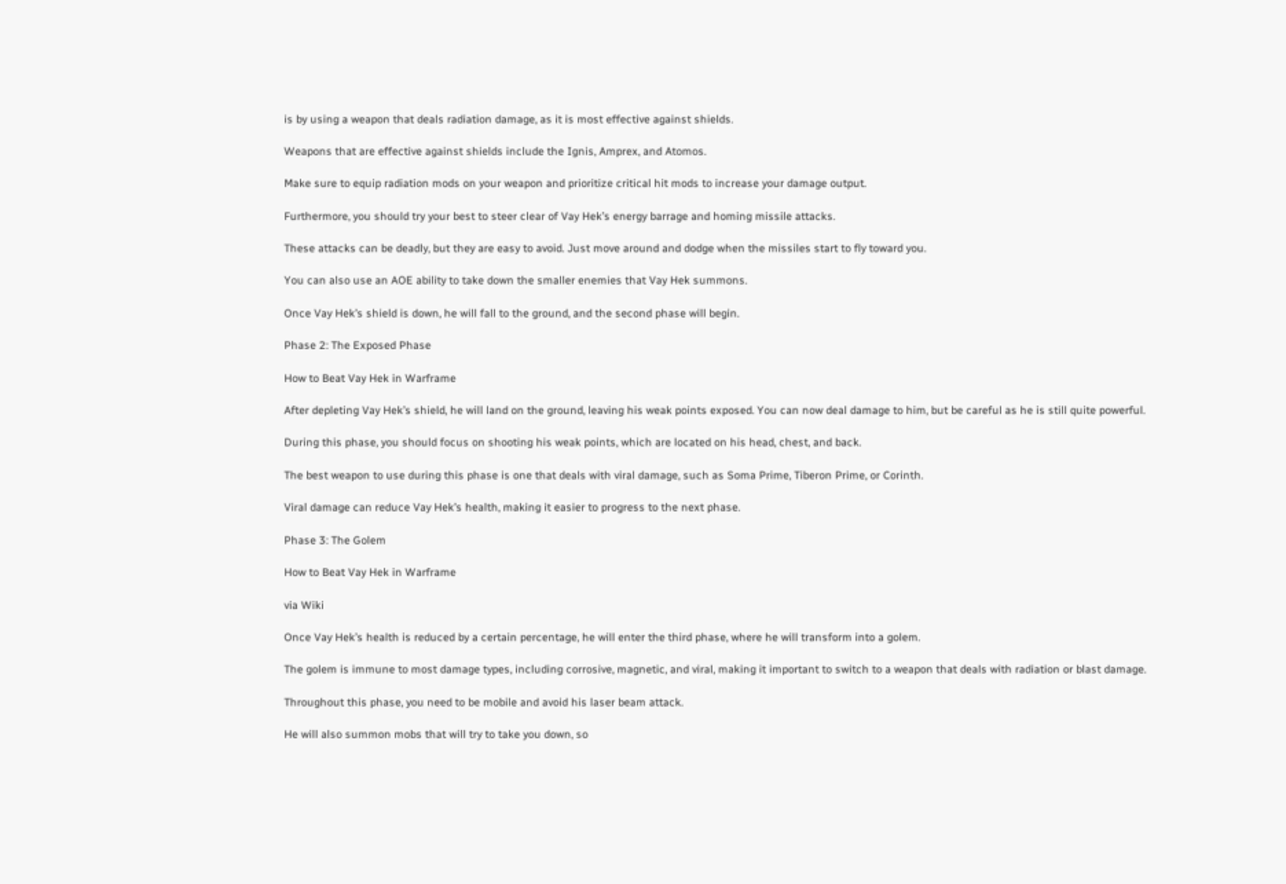is by using a weapon that deals radiation damage, as it is most effective against shields.

Weapons that are effective against shields include the Ignis, Amprex, and Atomos.

Make sure to equip radiation mods on your weapon and prioritize critical hit mods to increase your damage output.

Furthermore, you should try your best to steer clear of Vay Hek’s energy barrage and homing missile attacks.

These attacks can be deadly, but they are easy to avoid. Just move around and dodge when the missiles start to fly toward you.

You can also use an AOE ability to take down the smaller enemies that Vay Hek summons.

Once Vay Hek’s shield is down, he will fall to the ground, and the second phase will begin.

Phase 2: The Exposed Phase

How to Beat Vay Hek in Warframe

After depleting Vay Hek’s shield, he will land on the ground, leaving his weak points exposed. You can now deal damage to him, but be careful as he is still quite powerful.

During this phase, you should focus on shooting his weak points, which are located on his head, chest, and back.

The best weapon to use during this phase is one that deals with viral damage, such as Soma Prime, Tiberon Prime, or Corinth.

Viral damage can reduce Vay Hek’s health, making it easier to progress to the next phase.

Phase 3: The Golem

How to Beat Vay Hek in Warframe

via Wiki

Once Vay Hek’s health is reduced by a certain percentage, he will enter the third phase, where he will transform into a golem.

The golem is immune to most damage types, including corrosive, magnetic, and viral, making it important to switch to a weapon that deals with radiation or blast damage.

Throughout this phase, you need to be mobile and avoid his laser beam attack.

He will also summon mobs that will try to take you down, so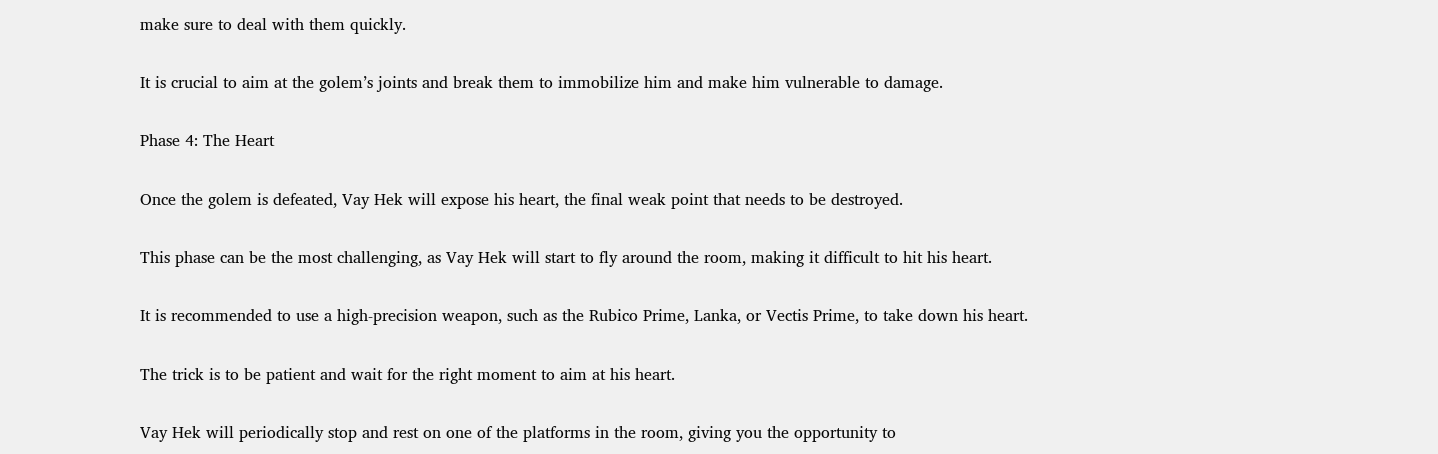make sure to deal with them quickly.

It is crucial to aim at the golem’s joints and break them to immobilize him and make him vulnerable to damage.

Phase 4: The Heart

Once the golem is defeated, Vay Hek will expose his heart, the final weak point that needs to be destroyed.

This phase can be the most challenging, as Vay Hek will start to fly around the room, making it difficult to hit his heart.

It is recommended to use a high-precision weapon, such as the Rubico Prime, Lanka, or Vectis Prime, to take down his heart.

The trick is to be patient and wait for the right moment to aim at his heart.

Vay Hek will periodically stop and rest on one of the platforms in the room, giving you the opportunity to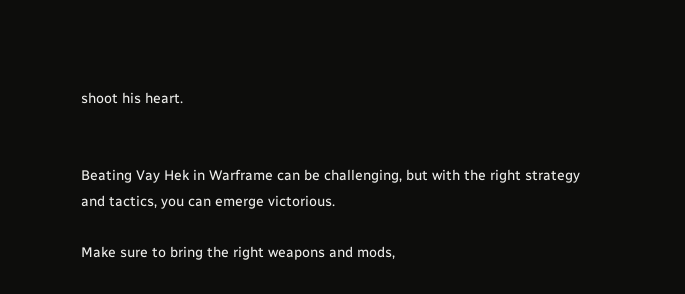shoot his heart.


Beating Vay Hek in Warframe can be challenging, but with the right strategy and tactics, you can emerge victorious.

Make sure to bring the right weapons and mods,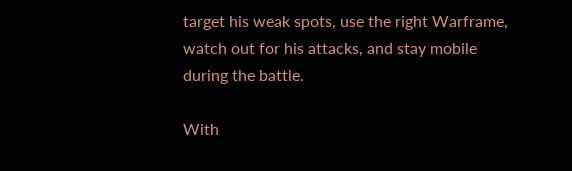target his weak spots, use the right Warframe, watch out for his attacks, and stay mobile during the battle.

With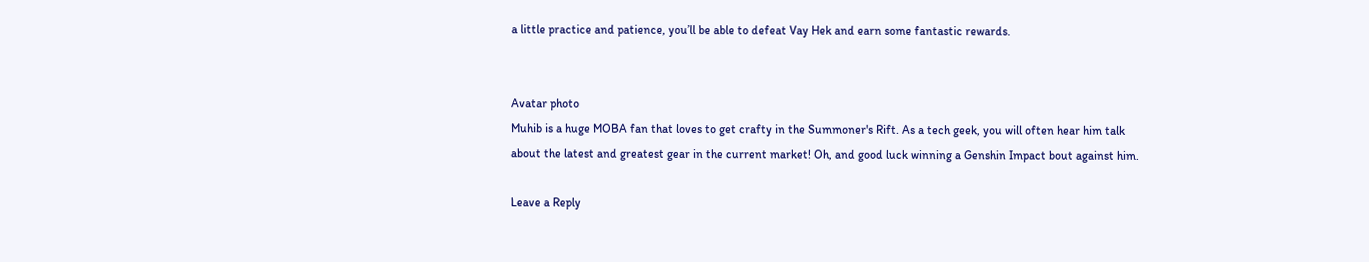a little practice and patience, you’ll be able to defeat Vay Hek and earn some fantastic rewards.


Avatar photo
Muhib is a huge MOBA fan that loves to get crafty in the Summoner's Rift. As a tech geek, you will often hear him talk about the latest and greatest gear in the current market! Oh, and good luck winning a Genshin Impact bout against him.

Leave a Reply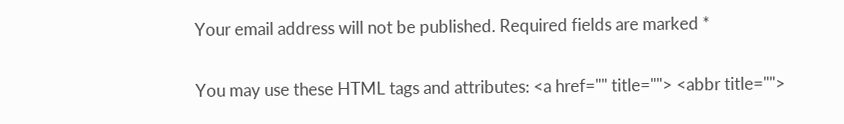Your email address will not be published. Required fields are marked *

You may use these HTML tags and attributes: <a href="" title=""> <abbr title="">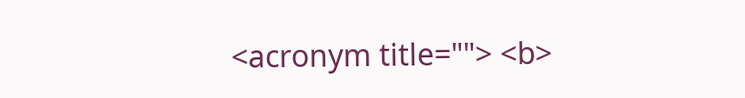<acronym title=""> <b>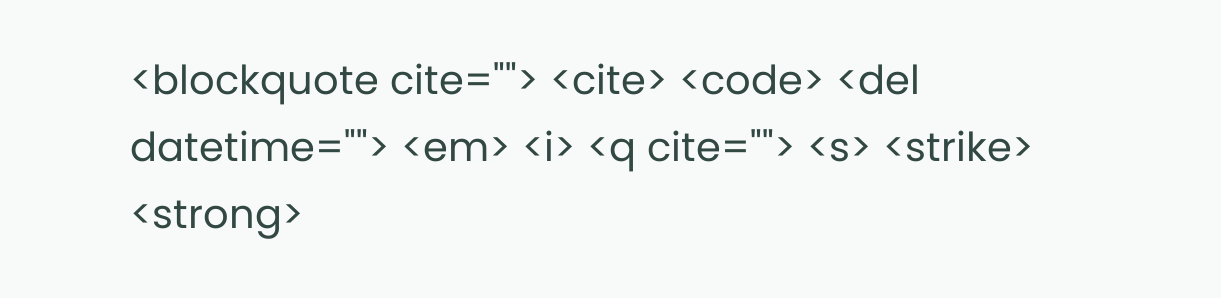<blockquote cite=""> <cite> <code> <del datetime=""> <em> <i> <q cite=""> <s> <strike> <strong>